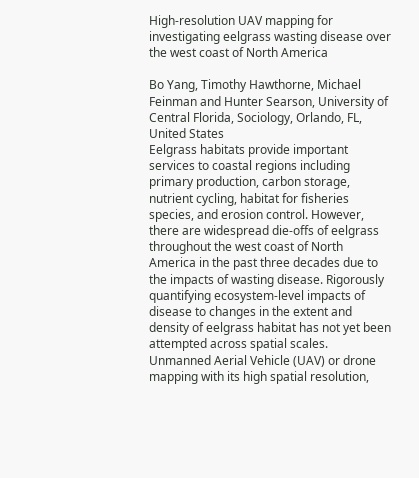High-resolution UAV mapping for investigating eelgrass wasting disease over the west coast of North America

Bo Yang, Timothy Hawthorne, Michael Feinman and Hunter Searson, University of Central Florida, Sociology, Orlando, FL, United States
Eelgrass habitats provide important services to coastal regions including primary production, carbon storage, nutrient cycling, habitat for fisheries species, and erosion control. However, there are widespread die-offs of eelgrass throughout the west coast of North America in the past three decades due to the impacts of wasting disease. Rigorously quantifying ecosystem-level impacts of disease to changes in the extent and density of eelgrass habitat has not yet been attempted across spatial scales. Unmanned Aerial Vehicle (UAV) or drone mapping with its high spatial resolution,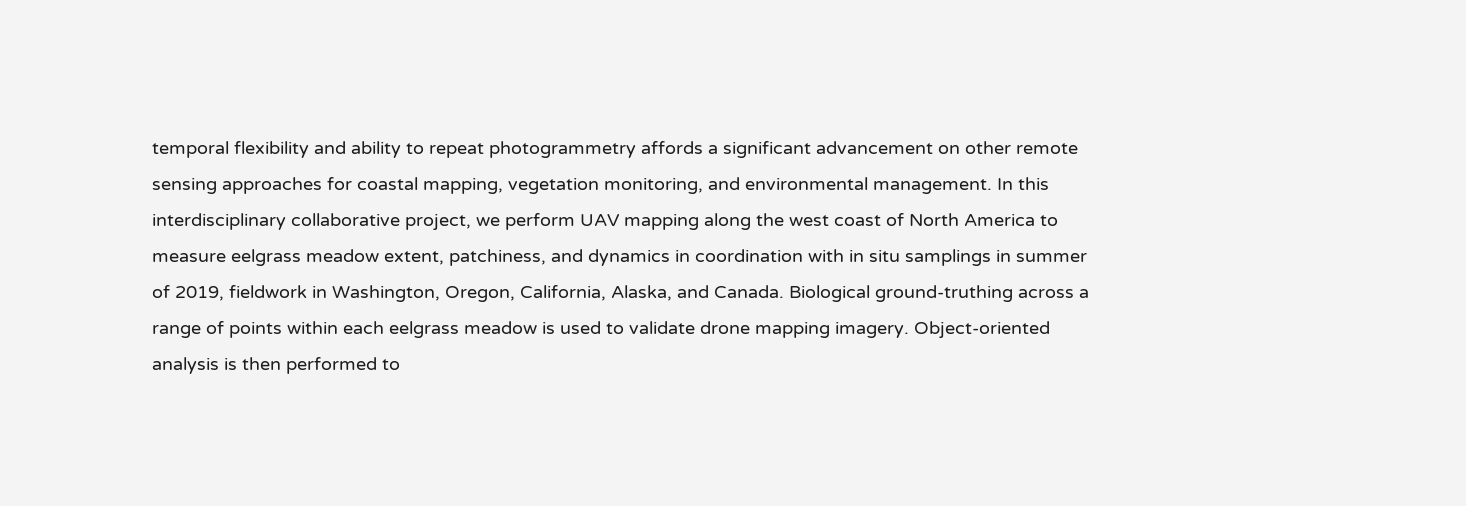temporal flexibility and ability to repeat photogrammetry affords a significant advancement on other remote sensing approaches for coastal mapping, vegetation monitoring, and environmental management. In this interdisciplinary collaborative project, we perform UAV mapping along the west coast of North America to measure eelgrass meadow extent, patchiness, and dynamics in coordination with in situ samplings in summer of 2019, fieldwork in Washington, Oregon, California, Alaska, and Canada. Biological ground-truthing across a range of points within each eelgrass meadow is used to validate drone mapping imagery. Object-oriented analysis is then performed to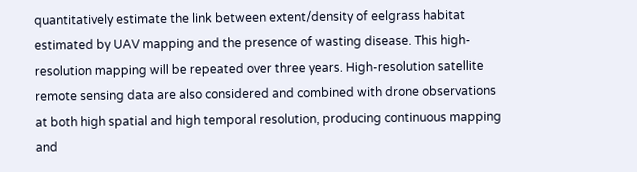quantitatively estimate the link between extent/density of eelgrass habitat estimated by UAV mapping and the presence of wasting disease. This high-resolution mapping will be repeated over three years. High-resolution satellite remote sensing data are also considered and combined with drone observations at both high spatial and high temporal resolution, producing continuous mapping and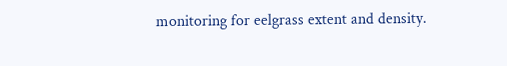monitoring for eelgrass extent and density.